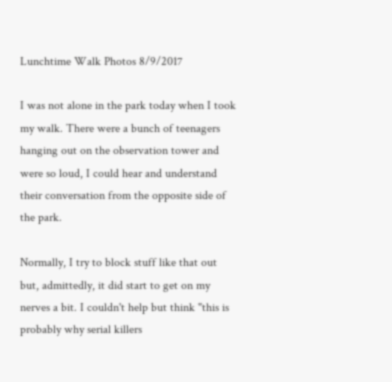Lunchtime Walk Photos 8/9/2017

I was not alone in the park today when I took my walk. There were a bunch of teenagers hanging out on the observation tower and were so loud, I could hear and understand their conversation from the opposite side of the park.

Normally, I try to block stuff like that out but, admittedly, it did start to get on my nerves a bit. I couldn't help but think "this is probably why serial killers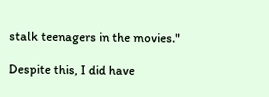stalk teenagers in the movies."

Despite this, I did have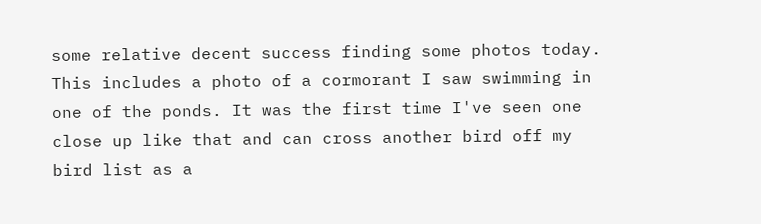some relative decent success finding some photos today. This includes a photo of a cormorant I saw swimming in one of the ponds. It was the first time I've seen one close up like that and can cross another bird off my bird list as a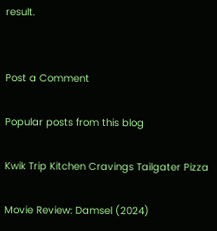result.


Post a Comment

Popular posts from this blog

Kwik Trip Kitchen Cravings Tailgater Pizza

Movie Review: Damsel (2024)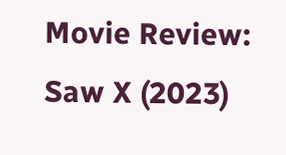Movie Review: Saw X (2023)